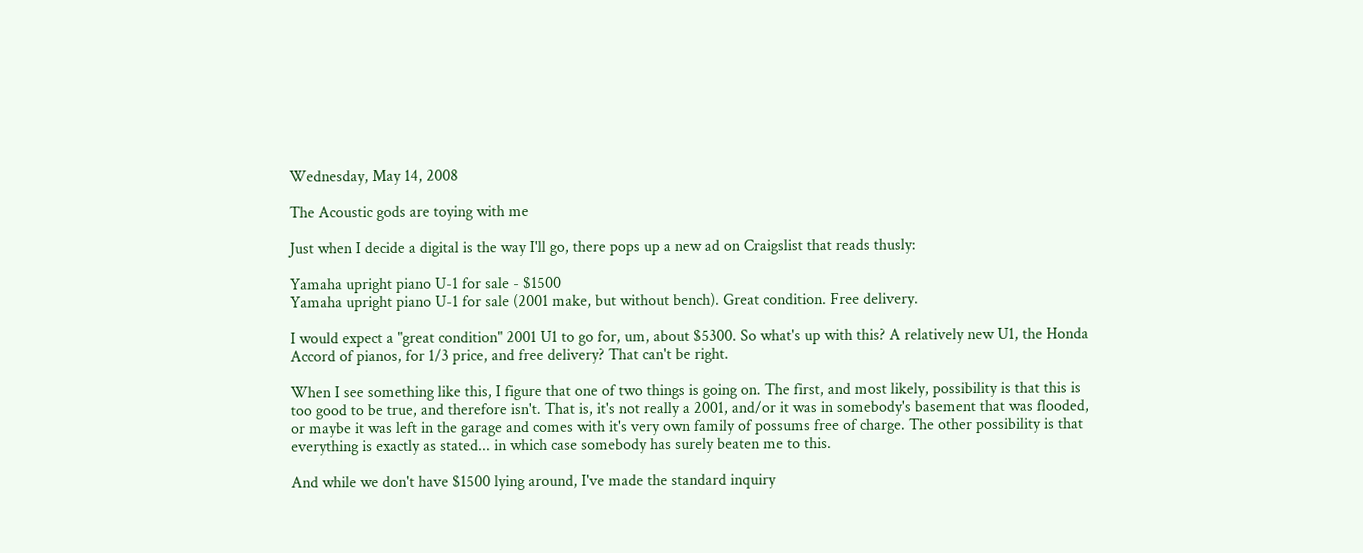Wednesday, May 14, 2008

The Acoustic gods are toying with me

Just when I decide a digital is the way I'll go, there pops up a new ad on Craigslist that reads thusly:

Yamaha upright piano U-1 for sale - $1500
Yamaha upright piano U-1 for sale (2001 make, but without bench). Great condition. Free delivery.

I would expect a "great condition" 2001 U1 to go for, um, about $5300. So what's up with this? A relatively new U1, the Honda Accord of pianos, for 1/3 price, and free delivery? That can't be right.

When I see something like this, I figure that one of two things is going on. The first, and most likely, possibility is that this is too good to be true, and therefore isn't. That is, it's not really a 2001, and/or it was in somebody's basement that was flooded, or maybe it was left in the garage and comes with it's very own family of possums free of charge. The other possibility is that everything is exactly as stated... in which case somebody has surely beaten me to this.

And while we don't have $1500 lying around, I've made the standard inquiry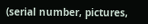(serial number, pictures,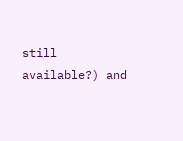still available?) and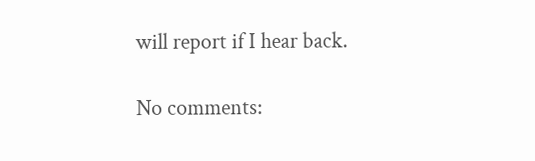will report if I hear back.

No comments: